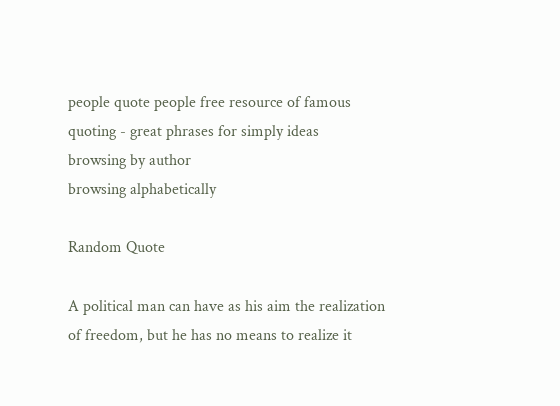people quote people free resource of famous quoting - great phrases for simply ideas
browsing by author
browsing alphabetically

Random Quote

A political man can have as his aim the realization of freedom, but he has no means to realize it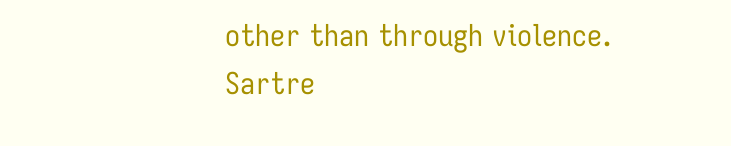other than through violence.
Sartre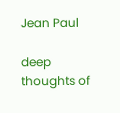Jean Paul

deep thoughts of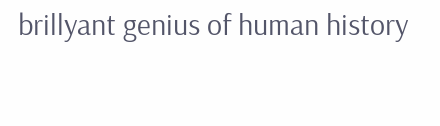brillyant genius of human history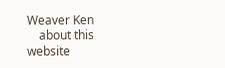Weaver Ken
    about this website